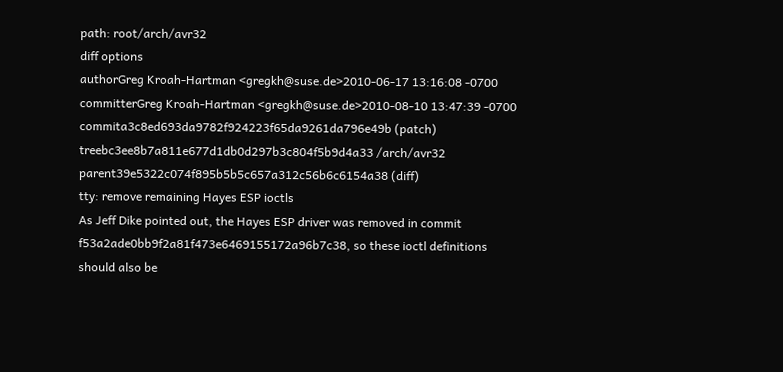path: root/arch/avr32
diff options
authorGreg Kroah-Hartman <gregkh@suse.de>2010-06-17 13:16:08 -0700
committerGreg Kroah-Hartman <gregkh@suse.de>2010-08-10 13:47:39 -0700
commita3c8ed693da9782f924223f65da9261da796e49b (patch)
treebc3ee8b7a811e677d1db0d297b3c804f5b9d4a33 /arch/avr32
parent39e5322c074f895b5b5c657a312c56b6c6154a38 (diff)
tty: remove remaining Hayes ESP ioctls
As Jeff Dike pointed out, the Hayes ESP driver was removed in commit f53a2ade0bb9f2a81f473e6469155172a96b7c38, so these ioctl definitions should also be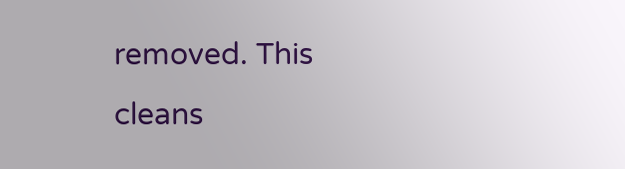removed. This cleans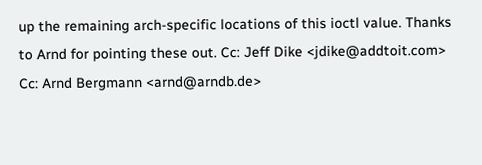up the remaining arch-specific locations of this ioctl value. Thanks to Arnd for pointing these out. Cc: Jeff Dike <jdike@addtoit.com> Cc: Arnd Bergmann <arnd@arndb.de>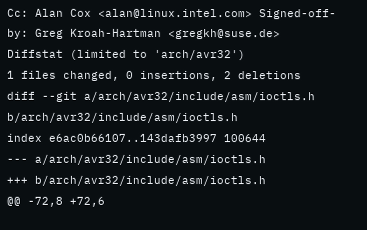Cc: Alan Cox <alan@linux.intel.com> Signed-off-by: Greg Kroah-Hartman <gregkh@suse.de>
Diffstat (limited to 'arch/avr32')
1 files changed, 0 insertions, 2 deletions
diff --git a/arch/avr32/include/asm/ioctls.h b/arch/avr32/include/asm/ioctls.h
index e6ac0b66107..143dafb3997 100644
--- a/arch/avr32/include/asm/ioctls.h
+++ b/arch/avr32/include/asm/ioctls.h
@@ -72,8 +72,6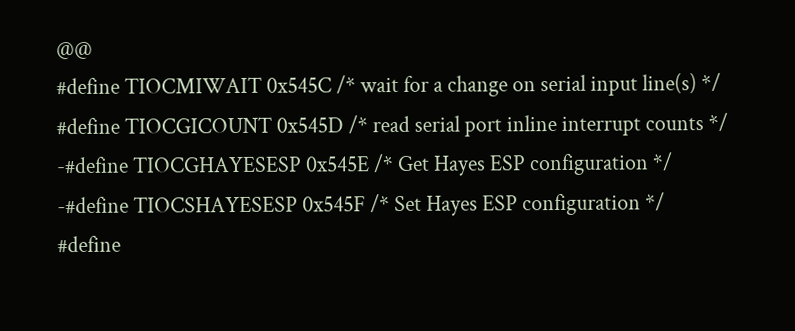@@
#define TIOCMIWAIT 0x545C /* wait for a change on serial input line(s) */
#define TIOCGICOUNT 0x545D /* read serial port inline interrupt counts */
-#define TIOCGHAYESESP 0x545E /* Get Hayes ESP configuration */
-#define TIOCSHAYESESP 0x545F /* Set Hayes ESP configuration */
#define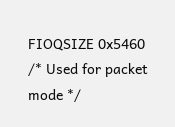FIOQSIZE 0x5460
/* Used for packet mode */